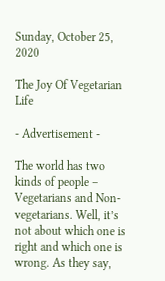Sunday, October 25, 2020

The Joy Of Vegetarian Life

- Advertisement -

The world has two kinds of people – Vegetarians and Non-vegetarians. Well, it’s not about which one is right and which one is wrong. As they say,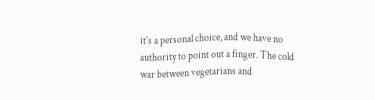it’s a personal choice, and we have no authority to point out a finger. The cold war between vegetarians and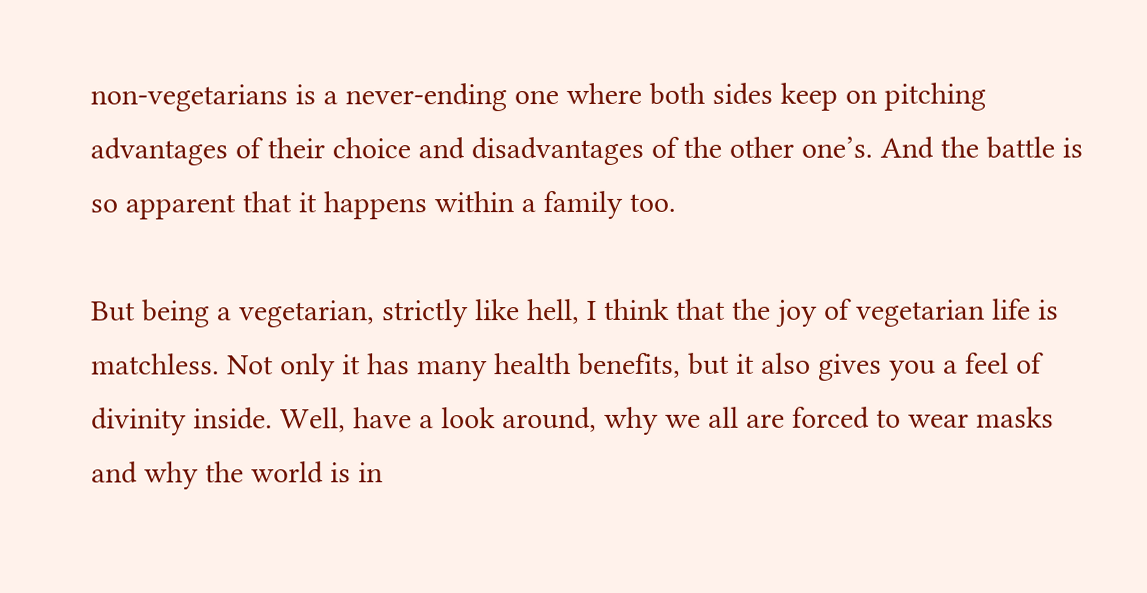non-vegetarians is a never-ending one where both sides keep on pitching advantages of their choice and disadvantages of the other one’s. And the battle is so apparent that it happens within a family too.

But being a vegetarian, strictly like hell, I think that the joy of vegetarian life is matchless. Not only it has many health benefits, but it also gives you a feel of divinity inside. Well, have a look around, why we all are forced to wear masks and why the world is in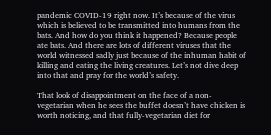pandemic COVID-19 right now. It’s because of the virus which is believed to be transmitted into humans from the bats. And how do you think it happened? Because people ate bats. And there are lots of different viruses that the world witnessed sadly just because of the inhuman habit of killing and eating the living creatures. Let’s not dive deep into that and pray for the world’s safety.

That look of disappointment on the face of a non-vegetarian when he sees the buffet doesn’t have chicken is worth noticing, and that fully-vegetarian diet for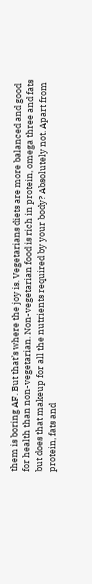them is boring AF. But that’s where the joy is. Vegetarians diets are more balanced and good for health than non-vegetarian. Non-vegetarian food is rich in protein, omega three and fats but does that makeup for all the nutrients required by your body? Absolutely not. Apart from protein, fats and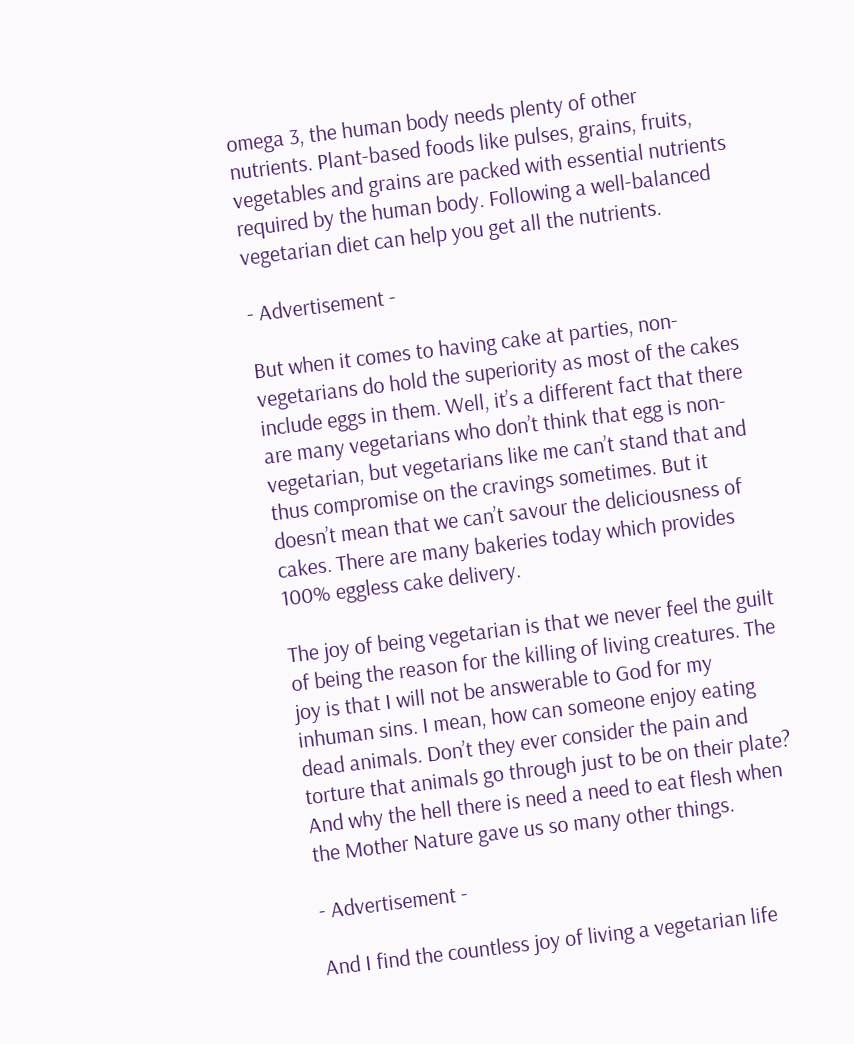omega 3, the human body needs plenty of other nutrients. Plant-based foods like pulses, grains, fruits, vegetables and grains are packed with essential nutrients required by the human body. Following a well-balanced vegetarian diet can help you get all the nutrients.

- Advertisement -

But when it comes to having cake at parties, non-vegetarians do hold the superiority as most of the cakes include eggs in them. Well, it’s a different fact that there are many vegetarians who don’t think that egg is non-vegetarian, but vegetarians like me can’t stand that and thus compromise on the cravings sometimes. But it doesn’t mean that we can’t savour the deliciousness of cakes. There are many bakeries today which provides 100% eggless cake delivery.

The joy of being vegetarian is that we never feel the guilt of being the reason for the killing of living creatures. The joy is that I will not be answerable to God for my inhuman sins. I mean, how can someone enjoy eating dead animals. Don’t they ever consider the pain and torture that animals go through just to be on their plate? And why the hell there is need a need to eat flesh when the Mother Nature gave us so many other things.

- Advertisement -

And I find the countless joy of living a vegetarian life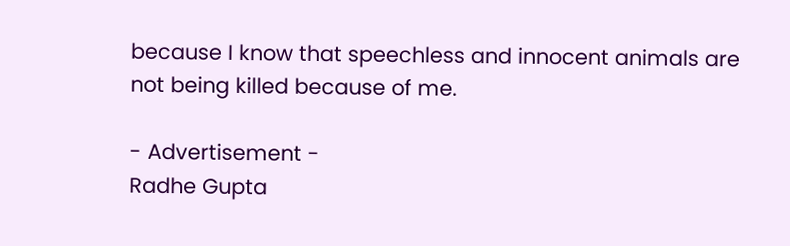because I know that speechless and innocent animals are not being killed because of me.

- Advertisement -
Radhe Gupta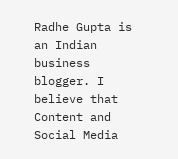Radhe Gupta is an Indian business blogger. I believe that Content and Social Media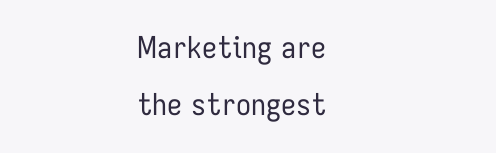Marketing are the strongest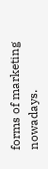forms of marketing nowadays.